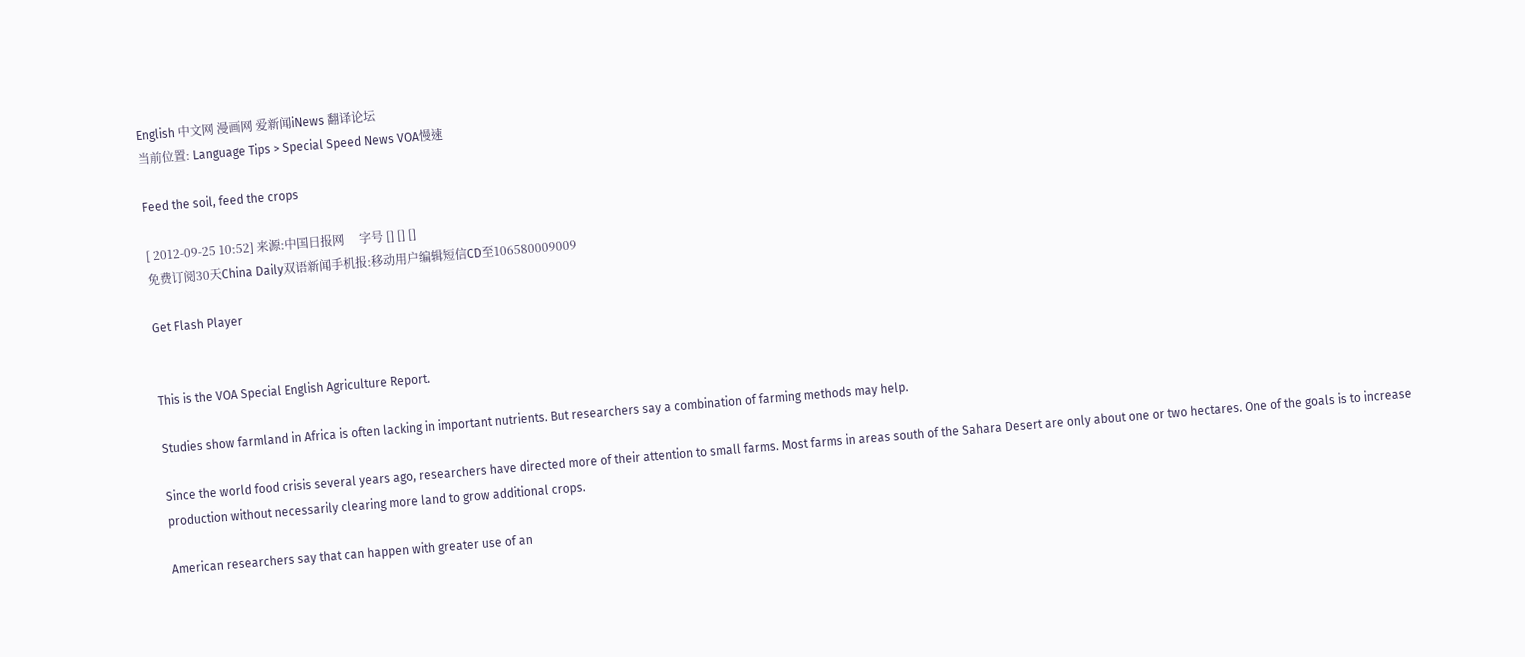English 中文网 漫画网 爱新闻iNews 翻译论坛
当前位置: Language Tips > Special Speed News VOA慢速

Feed the soil, feed the crops

[ 2012-09-25 10:52] 来源:中国日报网     字号 [] [] []
免费订阅30天China Daily双语新闻手机报:移动用户编辑短信CD至106580009009

Get Flash Player


This is the VOA Special English Agriculture Report.

Studies show farmland in Africa is often lacking in important nutrients. But researchers say a combination of farming methods may help.

Since the world food crisis several years ago, researchers have directed more of their attention to small farms. Most farms in areas south of the Sahara Desert are only about one or two hectares. One of the goals is to increase production without necessarily clearing more land to grow additional crops.

American researchers say that can happen with greater use of an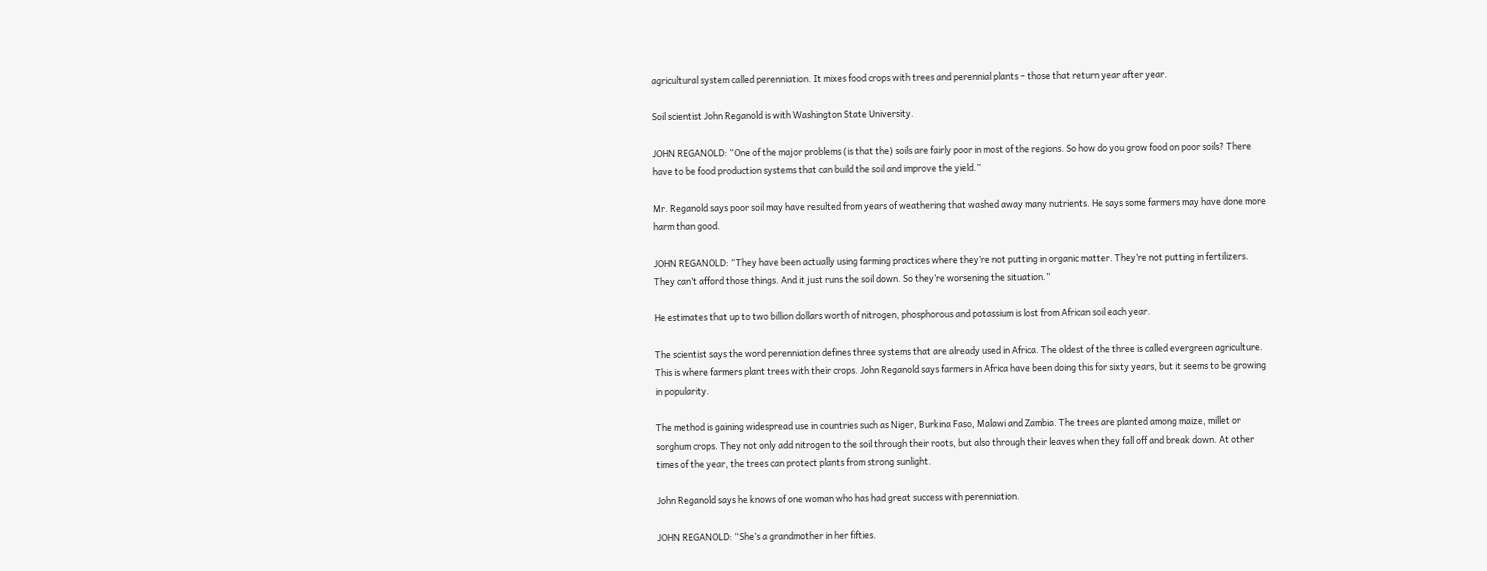agricultural system called perenniation. It mixes food crops with trees and perennial plants – those that return year after year.

Soil scientist John Reganold is with Washington State University.

JOHN REGANOLD: “One of the major problems (is that the) soils are fairly poor in most of the regions. So how do you grow food on poor soils? There have to be food production systems that can build the soil and improve the yield.”

Mr. Reganold says poor soil may have resulted from years of weathering that washed away many nutrients. He says some farmers may have done more harm than good.

JOHN REGANOLD: “They have been actually using farming practices where they’re not putting in organic matter. They’re not putting in fertilizers. They can’t afford those things. And it just runs the soil down. So they’re worsening the situation.”

He estimates that up to two billion dollars worth of nitrogen, phosphorous and potassium is lost from African soil each year.

The scientist says the word perenniation defines three systems that are already used in Africa. The oldest of the three is called evergreen agriculture. This is where farmers plant trees with their crops. John Reganold says farmers in Africa have been doing this for sixty years, but it seems to be growing in popularity.

The method is gaining widespread use in countries such as Niger, Burkina Faso, Malawi and Zambia. The trees are planted among maize, millet or sorghum crops. They not only add nitrogen to the soil through their roots, but also through their leaves when they fall off and break down. At other times of the year, the trees can protect plants from strong sunlight.

John Reganold says he knows of one woman who has had great success with perenniation.

JOHN REGANOLD: “She’s a grandmother in her fifties.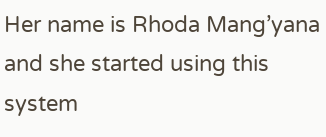Her name is Rhoda Mang’yana and she started using this system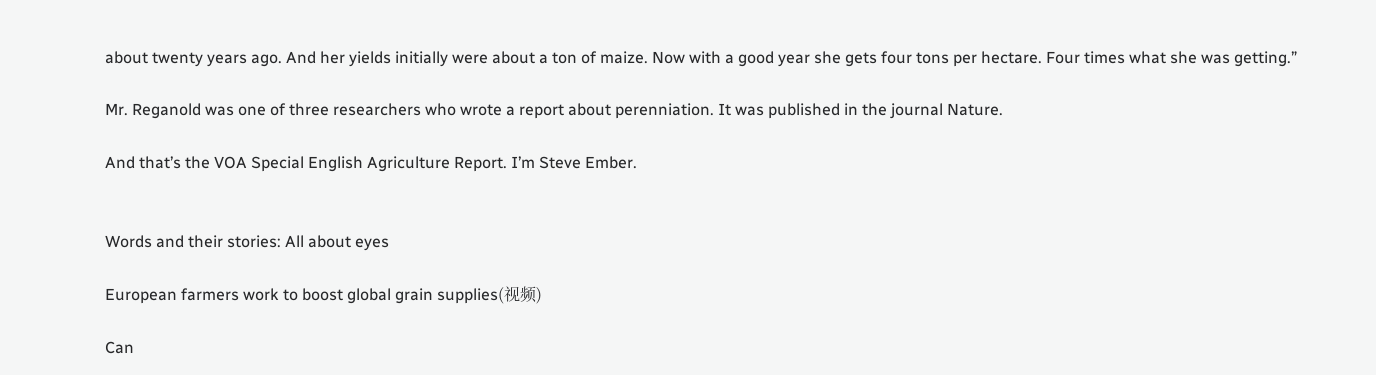about twenty years ago. And her yields initially were about a ton of maize. Now with a good year she gets four tons per hectare. Four times what she was getting.”

Mr. Reganold was one of three researchers who wrote a report about perenniation. It was published in the journal Nature.

And that’s the VOA Special English Agriculture Report. I’m Steve Ember.


Words and their stories: All about eyes

European farmers work to boost global grain supplies(视频)

Can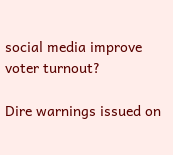social media improve voter turnout?

Dire warnings issued on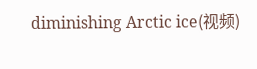diminishing Arctic ice(视频)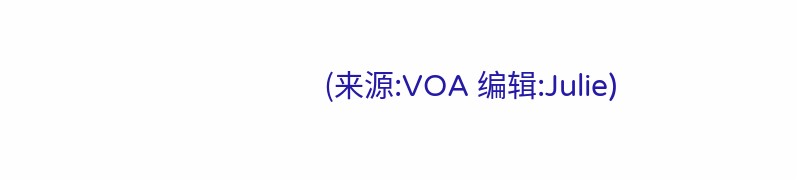(来源:VOA 编辑:Julie)